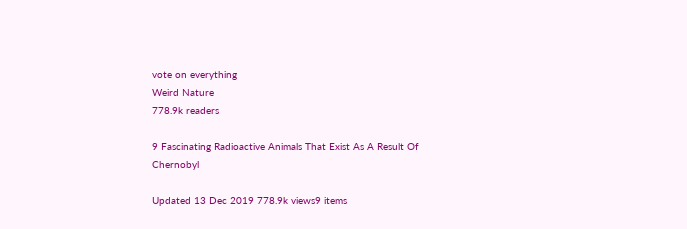vote on everything
Weird Nature
778.9k readers

9 Fascinating Radioactive Animals That Exist As A Result Of Chernobyl

Updated 13 Dec 2019 778.9k views9 items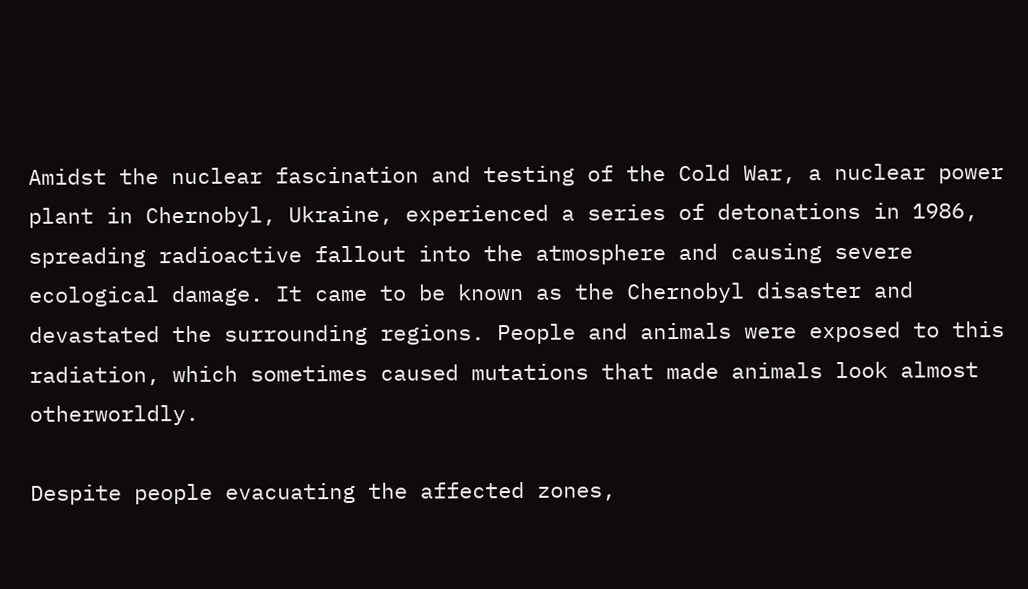Amidst the nuclear fascination and testing of the Cold War, a nuclear power plant in Chernobyl, Ukraine, experienced a series of detonations in 1986, spreading radioactive fallout into the atmosphere and causing severe ecological damage. It came to be known as the Chernobyl disaster and devastated the surrounding regions. People and animals were exposed to this radiation, which sometimes caused mutations that made animals look almost otherworldly.

Despite people evacuating the affected zones,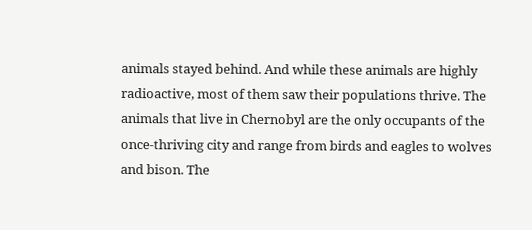animals stayed behind. And while these animals are highly radioactive, most of them saw their populations thrive. The animals that live in Chernobyl are the only occupants of the once-thriving city and range from birds and eagles to wolves and bison. The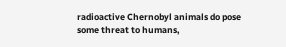radioactive Chernobyl animals do pose some threat to humans,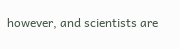however, and scientists are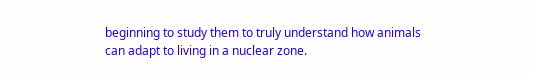beginning to study them to truly understand how animals can adapt to living in a nuclear zone.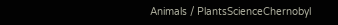Animals / PlantsScienceChernobyl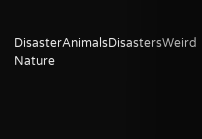DisasterAnimalsDisastersWeird Nature